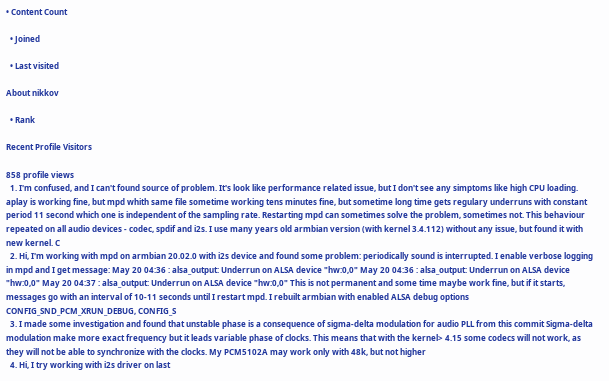• Content Count

  • Joined

  • Last visited

About nikkov

  • Rank

Recent Profile Visitors

858 profile views
  1. I'm confused, and I can't found source of problem. It's look like performance related issue, but I don't see any simptoms like high CPU loading. aplay is working fine, but mpd whith same file sometime working tens minutes fine, but sometime long time gets regulary underruns with constant period 11 second which one is independent of the sampling rate. Restarting mpd can sometimes solve the problem, sometimes not. This behaviour repeated on all audio devices - codec, spdif and i2s. I use many years old armbian version (with kernel 3.4.112) without any issue, but found it with new kernel. C
  2. Hi, I'm working with mpd on armbian 20.02.0 with i2s device and found some problem: periodically sound is interrupted. I enable verbose logging in mpd and I get message: May 20 04:36 : alsa_output: Underrun on ALSA device "hw:0,0" May 20 04:36 : alsa_output: Underrun on ALSA device "hw:0,0" May 20 04:37 : alsa_output: Underrun on ALSA device "hw:0,0" This is not permanent and some time maybe work fine, but if it starts, messages go with an interval of 10-11 seconds until I restart mpd. I rebuilt armbian with enabled ALSA debug options CONFIG_SND_PCM_XRUN_DEBUG, CONFIG_S
  3. I made some investigation and found that unstable phase is a consequence of sigma-delta modulation for audio PLL from this commit Sigma-delta modulation make more exact frequency but it leads variable phase of clocks. This means that with the kernel> 4.15 some codecs will not work, as they will not be able to synchronize with the clocks. My PCM5102A may work only with 48k, but not higher
  4. Hi, I try working with i2s driver on last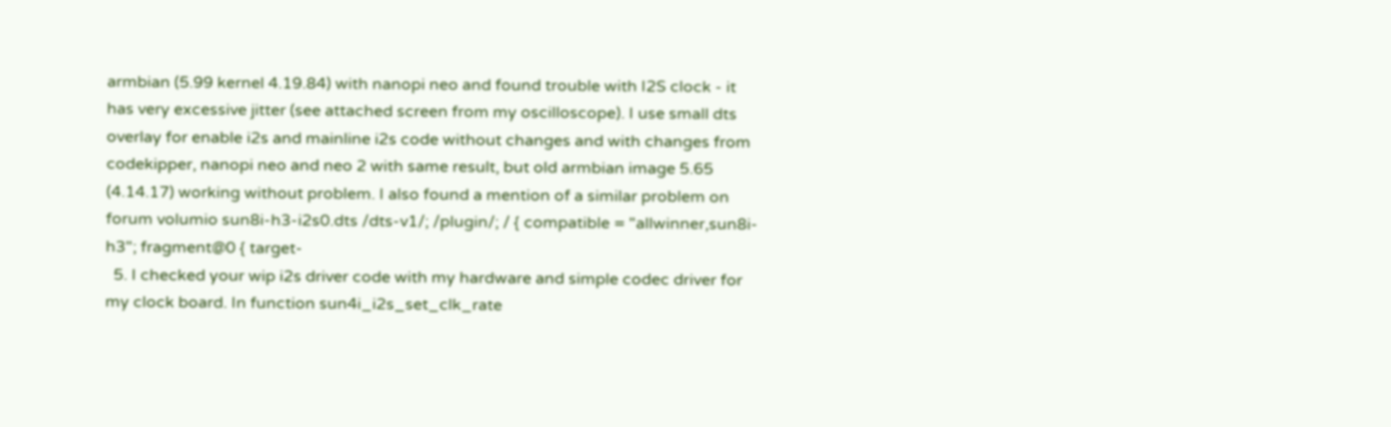armbian (5.99 kernel 4.19.84) with nanopi neo and found trouble with I2S clock - it has very excessive jitter (see attached screen from my oscilloscope). I use small dts overlay for enable i2s and mainline i2s code without changes and with changes from codekipper, nanopi neo and neo 2 with same result, but old armbian image 5.65 (4.14.17) working without problem. I also found a mention of a similar problem on forum volumio sun8i-h3-i2s0.dts /dts-v1/; /plugin/; / { compatible = "allwinner,sun8i-h3"; fragment@0 { target-
  5. I checked your wip i2s driver code with my hardware and simple codec driver for my clock board. In function sun4i_i2s_set_clk_rate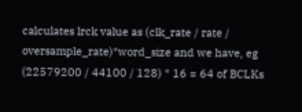calculates lrck value as (clk_rate / rate / oversample_rate)*word_size and we have, eg (22579200 / 44100 / 128) * 16 = 64 of BCLKs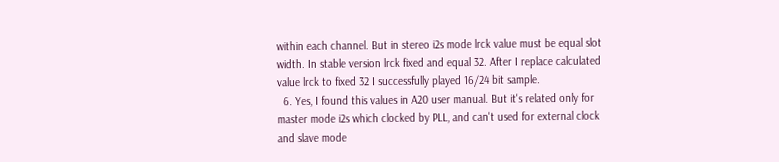within each channel. But in stereo i2s mode lrck value must be equal slot width. In stable version lrck fixed and equal 32. After I replace calculated value lrck to fixed 32 I successfully played 16/24 bit sample.
  6. Yes, I found this values in A20 user manual. But it's related only for master mode i2s which clocked by PLL, and can't used for external clock and slave mode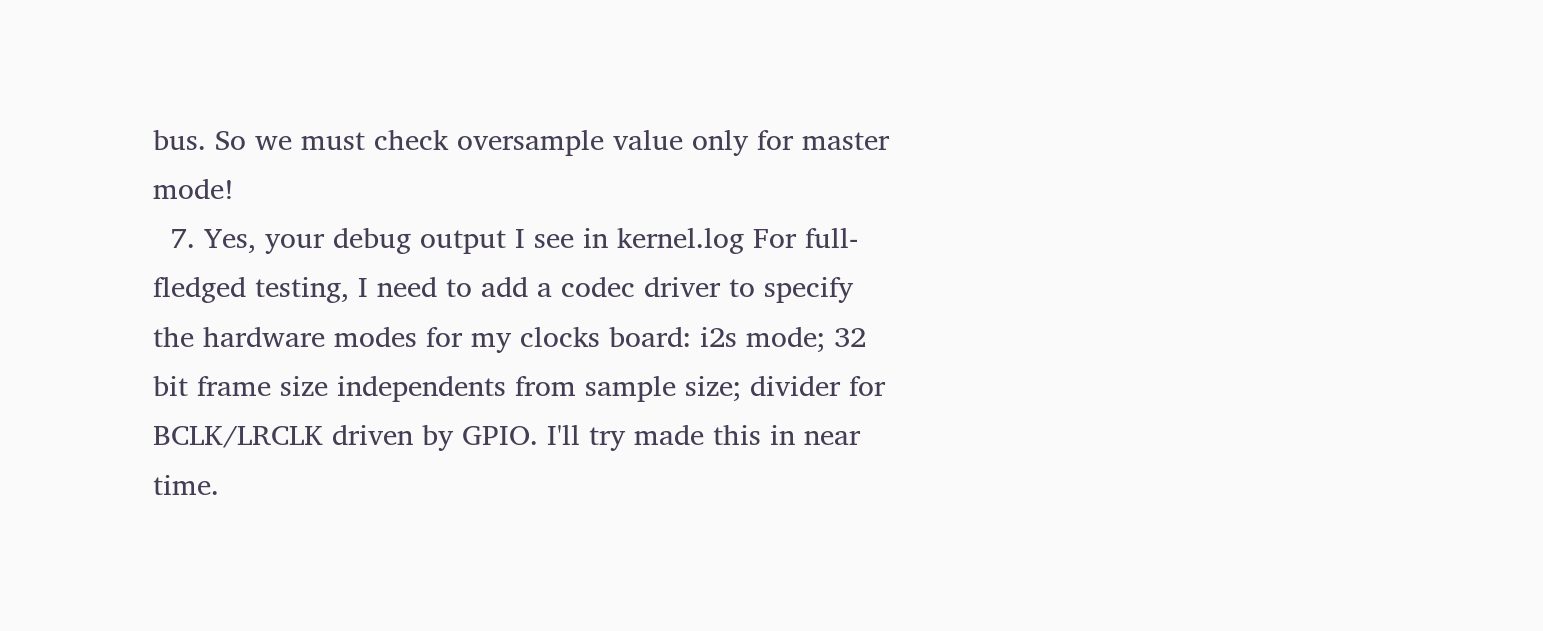bus. So we must check oversample value only for master mode!
  7. Yes, your debug output I see in kernel.log For full-fledged testing, I need to add a codec driver to specify the hardware modes for my clocks board: i2s mode; 32 bit frame size independents from sample size; divider for BCLK/LRCLK driven by GPIO. I'll try made this in near time.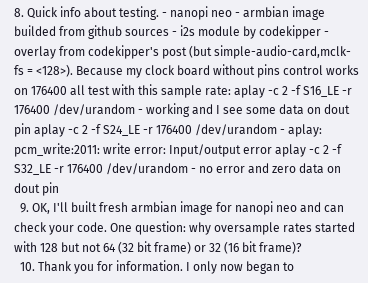8. Quick info about testing. - nanopi neo - armbian image builded from github sources - i2s module by codekipper - overlay from codekipper's post (but simple-audio-card,mclk-fs = <128>). Because my clock board without pins control works on 176400 all test with this sample rate: aplay -c 2 -f S16_LE -r 176400 /dev/urandom - working and I see some data on dout pin aplay -c 2 -f S24_LE -r 176400 /dev/urandom - aplay: pcm_write:2011: write error: Input/output error aplay -c 2 -f S32_LE -r 176400 /dev/urandom - no error and zero data on dout pin
  9. OK, I'll built fresh armbian image for nanopi neo and can check your code. One question: why oversample rates started with 128 but not 64 (32 bit frame) or 32 (16 bit frame)?
  10. Thank you for information. I only now began to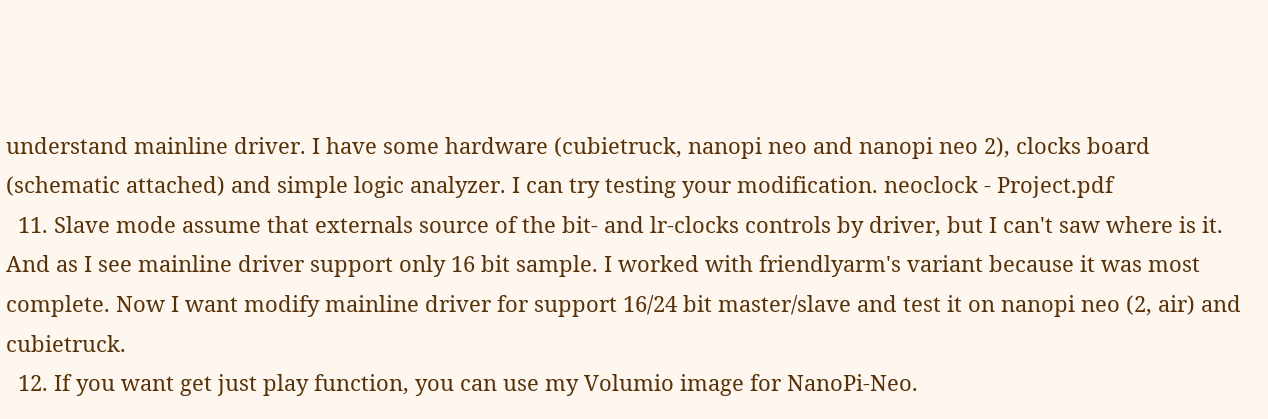understand mainline driver. I have some hardware (cubietruck, nanopi neo and nanopi neo 2), clocks board (schematic attached) and simple logic analyzer. I can try testing your modification. neoclock - Project.pdf
  11. Slave mode assume that externals source of the bit- and lr-clocks controls by driver, but I can't saw where is it. And as I see mainline driver support only 16 bit sample. I worked with friendlyarm's variant because it was most complete. Now I want modify mainline driver for support 16/24 bit master/slave and test it on nanopi neo (2, air) and cubietruck.
  12. If you want get just play function, you can use my Volumio image for NanoPi-Neo.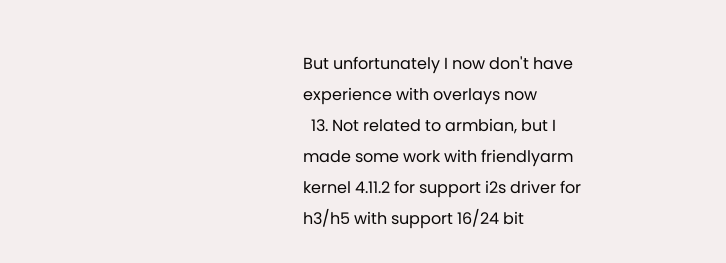But unfortunately I now don't have experience with overlays now
  13. Not related to armbian, but I made some work with friendlyarm kernel 4.11.2 for support i2s driver for h3/h5 with support 16/24 bit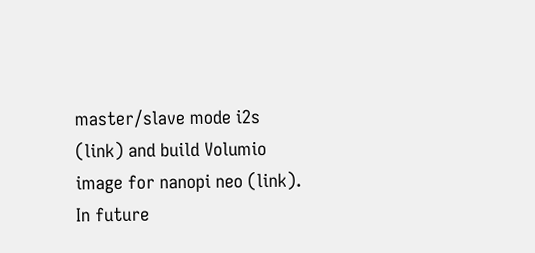master/slave mode i2s (link) and build Volumio image for nanopi neo (link). In future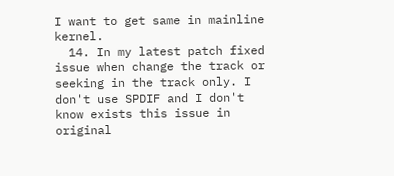I want to get same in mainline kernel.
  14. In my latest patch fixed issue when change the track or seeking in the track only. I don't use SPDIF and I don't know exists this issue in original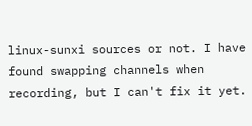linux-sunxi sources or not. I have found swapping channels when recording, but I can't fix it yet.